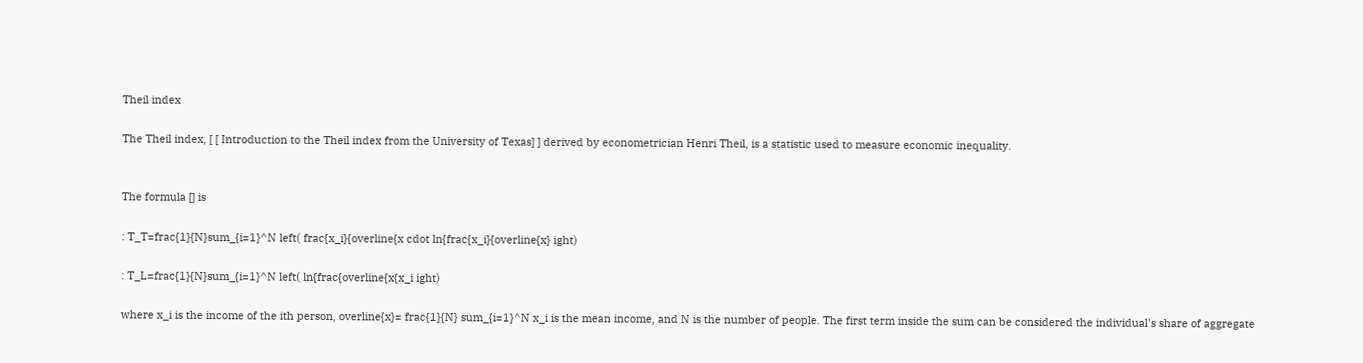Theil index

The Theil index, [ [ Introduction to the Theil index from the University of Texas] ] derived by econometrician Henri Theil, is a statistic used to measure economic inequality.


The formula [] is

: T_T=frac{1}{N}sum_{i=1}^N left( frac{x_i}{overline{x cdot ln{frac{x_i}{overline{x} ight)

: T_L=frac{1}{N}sum_{i=1}^N left( ln{frac{overline{x{x_i ight)

where x_i is the income of the ith person, overline{x}= frac{1}{N} sum_{i=1}^N x_i is the mean income, and N is the number of people. The first term inside the sum can be considered the individual's share of aggregate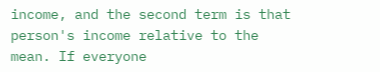income, and the second term is that person's income relative to the mean. If everyone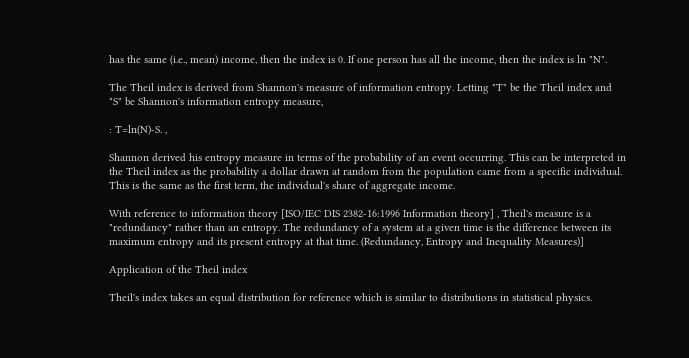has the same (i.e., mean) income, then the index is 0. If one person has all the income, then the index is ln "N".

The Theil index is derived from Shannon's measure of information entropy. Letting "T" be the Theil index and "S" be Shannon's information entropy measure,

: T=ln(N)-S. ,

Shannon derived his entropy measure in terms of the probability of an event occurring. This can be interpreted in the Theil index as the probability a dollar drawn at random from the population came from a specific individual. This is the same as the first term, the individual's share of aggregate income.

With reference to information theory [ISO/IEC DIS 2382-16:1996 Information theory] , Theil's measure is a "redundancy" rather than an entropy. The redundancy of a system at a given time is the difference between its maximum entropy and its present entropy at that time. (Redundancy, Entropy and Inequality Measures)]

Application of the Theil index

Theil's index takes an equal distribution for reference which is similar to distributions in statistical physics.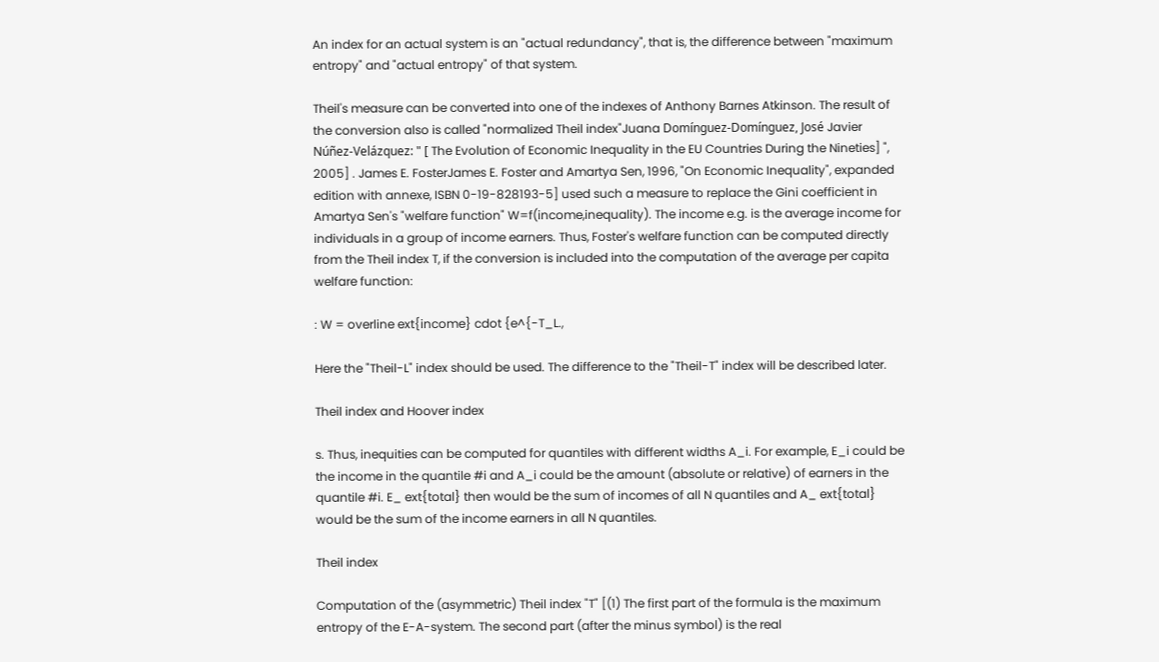An index for an actual system is an "actual redundancy", that is, the difference between "maximum entropy" and "actual entropy" of that system.

Theil's measure can be converted into one of the indexes of Anthony Barnes Atkinson. The result of the conversion also is called "normalized Theil index"Juana Domínguez-Domínguez, José Javier Núñez-Velázquez: " [ The Evolution of Economic Inequality in the EU Countries During the Nineties] ", 2005] . James E. FosterJames E. Foster and Amartya Sen, 1996, "On Economic Inequality", expanded edition with annexe, ISBN 0-19-828193-5] used such a measure to replace the Gini coefficient in Amartya Sen's "welfare function" W=f(income,inequality). The income e.g. is the average income for individuals in a group of income earners. Thus, Foster's welfare function can be computed directly from the Theil index T, if the conversion is included into the computation of the average per capita welfare function:

: W = overline ext{income} cdot {e^{-T_L.,

Here the "Theil-L" index should be used. The difference to the "Theil-T" index will be described later.

Theil index and Hoover index

s. Thus, inequities can be computed for quantiles with different widths A_i. For example, E_i could be the income in the quantile #i and A_i could be the amount (absolute or relative) of earners in the quantile #i. E_ ext{total} then would be the sum of incomes of all N quantiles and A_ ext{total} would be the sum of the income earners in all N quantiles.

Theil index

Computation of the (asymmetric) Theil index "T" [(1) The first part of the formula is the maximum entropy of the E-A-system. The second part (after the minus symbol) is the real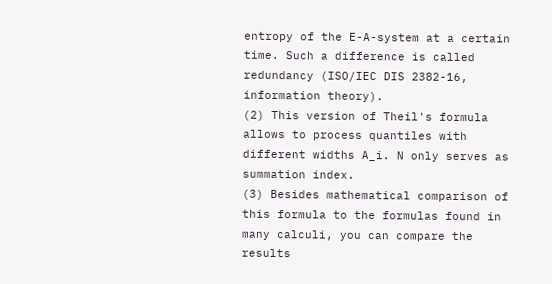entropy of the E-A-system at a certain time. Such a difference is called redundancy (ISO/IEC DIS 2382-16, information theory).
(2) This version of Theil's formula allows to process quantiles with different widths A_i. N only serves as summation index.
(3) Besides mathematical comparison of this formula to the formulas found in many calculi, you can compare the results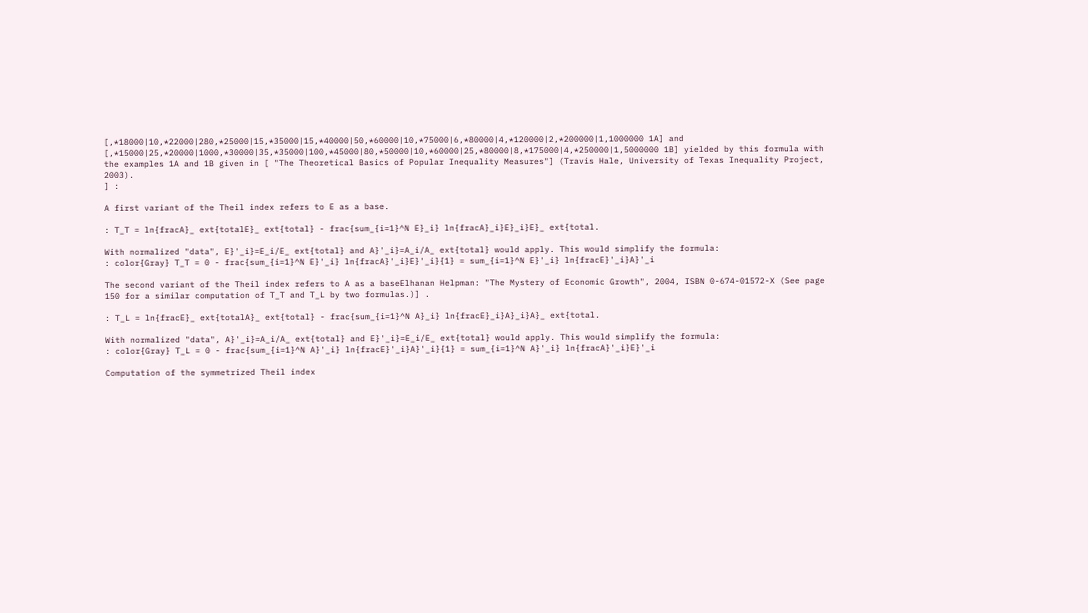[,*18000|10,*22000|280,*25000|15,*35000|15,*40000|50,*60000|10,*75000|6,*80000|4,*120000|2,*200000|1,1000000 1A] and [,*15000|25,*20000|1000,*30000|35,*35000|100,*45000|80,*50000|10,*60000|25,*80000|8,*175000|4,*250000|1,5000000 1B] yielded by this formula with the examples 1A and 1B given in [ "The Theoretical Basics of Popular Inequality Measures"] (Travis Hale, University of Texas Inequality Project, 2003).
] :

A first variant of the Theil index refers to E as a base.

: T_T = ln{fracA}_ ext{totalE}_ ext{total} - frac{sum_{i=1}^N E}_i} ln{fracA}_i}E}_i}E}_ ext{total.

With normalized "data", E}'_i}=E_i/E_ ext{total} and A}'_i}=A_i/A_ ext{total} would apply. This would simplify the formula:
: color{Gray} T_T = 0 - frac{sum_{i=1}^N E}'_i} ln{fracA}'_i}E}'_i}{1} = sum_{i=1}^N E}'_i} ln{fracE}'_i}A}'_i

The second variant of the Theil index refers to A as a baseElhanan Helpman: "The Mystery of Economic Growth", 2004, ISBN 0-674-01572-X (See page 150 for a similar computation of T_T and T_L by two formulas.)] .

: T_L = ln{fracE}_ ext{totalA}_ ext{total} - frac{sum_{i=1}^N A}_i} ln{fracE}_i}A}_i}A}_ ext{total.

With normalized "data", A}'_i}=A_i/A_ ext{total} and E}'_i}=E_i/E_ ext{total} would apply. This would simplify the formula:
: color{Gray} T_L = 0 - frac{sum_{i=1}^N A}'_i} ln{fracE}'_i}A}'_i}{1} = sum_{i=1}^N A}'_i} ln{fracA}'_i}E}'_i

Computation of the symmetrized Theil index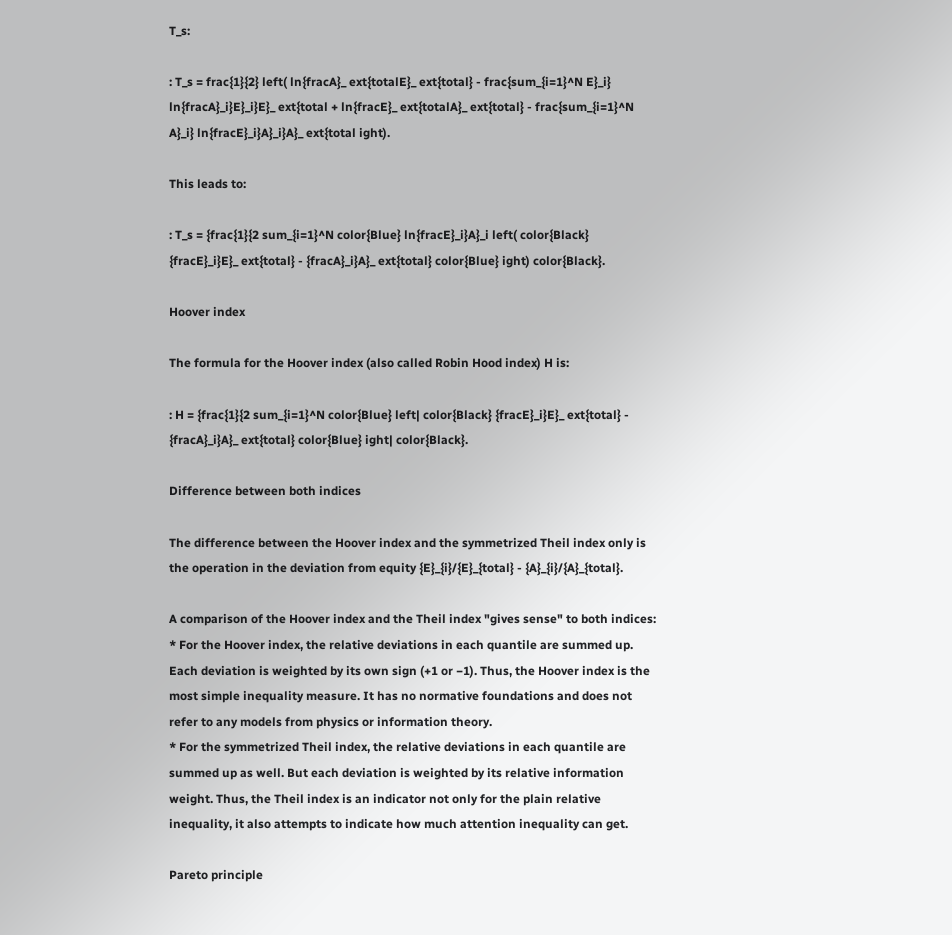T_s:

: T_s = frac{1}{2} left( ln{fracA}_ ext{totalE}_ ext{total} - frac{sum_{i=1}^N E}_i} ln{fracA}_i}E}_i}E}_ ext{total + ln{fracE}_ ext{totalA}_ ext{total} - frac{sum_{i=1}^N A}_i} ln{fracE}_i}A}_i}A}_ ext{total ight).

This leads to:

: T_s = {frac{1}{2 sum_{i=1}^N color{Blue} ln{fracE}_i}A}_i left( color{Black} {fracE}_i}E}_ ext{total} - {fracA}_i}A}_ ext{total} color{Blue} ight) color{Black}.

Hoover index

The formula for the Hoover index (also called Robin Hood index) H is:

: H = {frac{1}{2 sum_{i=1}^N color{Blue} left| color{Black} {fracE}_i}E}_ ext{total} - {fracA}_i}A}_ ext{total} color{Blue} ight| color{Black}.

Difference between both indices

The difference between the Hoover index and the symmetrized Theil index only is the operation in the deviation from equity {E}_{i}/{E}_{total} - {A}_{i}/{A}_{total}.

A comparison of the Hoover index and the Theil index "gives sense" to both indices:
* For the Hoover index, the relative deviations in each quantile are summed up. Each deviation is weighted by its own sign (+1 or −1). Thus, the Hoover index is the most simple inequality measure. It has no normative foundations and does not refer to any models from physics or information theory.
* For the symmetrized Theil index, the relative deviations in each quantile are summed up as well. But each deviation is weighted by its relative information weight. Thus, the Theil index is an indicator not only for the plain relative inequality, it also attempts to indicate how much attention inequality can get.

Pareto principle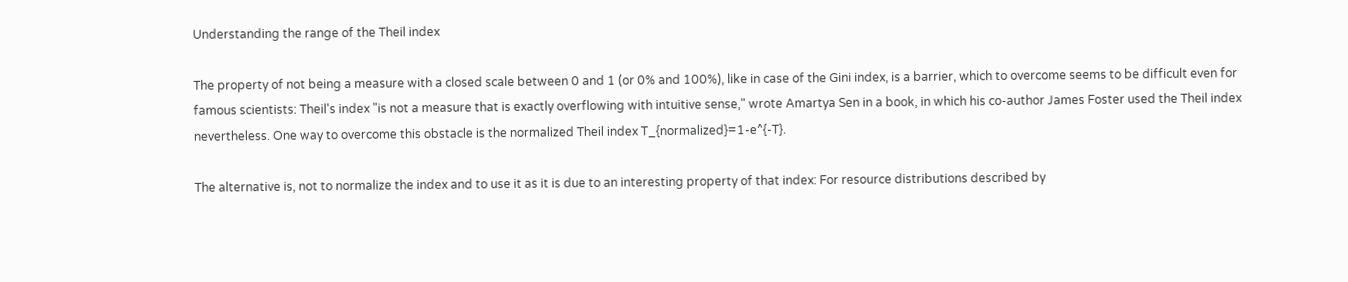Understanding the range of the Theil index

The property of not being a measure with a closed scale between 0 and 1 (or 0% and 100%), like in case of the Gini index, is a barrier, which to overcome seems to be difficult even for famous scientists: Theil's index "is not a measure that is exactly overflowing with intuitive sense," wrote Amartya Sen in a book, in which his co-author James Foster used the Theil index nevertheless. One way to overcome this obstacle is the normalized Theil index T_{normalized}=1-e^{-T}.

The alternative is, not to normalize the index and to use it as it is due to an interesting property of that index: For resource distributions described by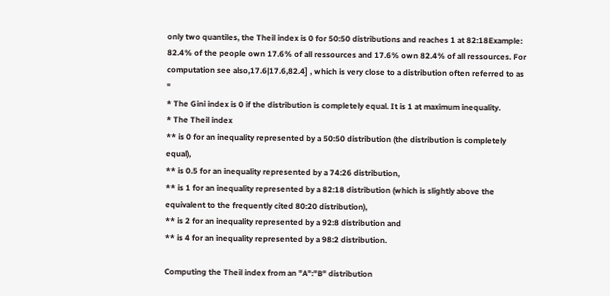only two quantiles, the Theil index is 0 for 50:50 distributions and reaches 1 at 82:18Example: 82.4% of the people own 17.6% of all ressources and 17.6% own 82.4% of all ressources. For computation see also,17.6|17.6,82.4] , which is very close to a distribution often referred to as "
* The Gini index is 0 if the distribution is completely equal. It is 1 at maximum inequality.
* The Theil index
** is 0 for an inequality represented by a 50:50 distribution (the distribution is completely equal),
** is 0.5 for an inequality represented by a 74:26 distribution,
** is 1 for an inequality represented by a 82:18 distribution (which is slightly above the equivalent to the frequently cited 80:20 distribution),
** is 2 for an inequality represented by a 92:8 distribution and
** is 4 for an inequality represented by a 98:2 distribution.

Computing the Theil index from an "A":"B" distribution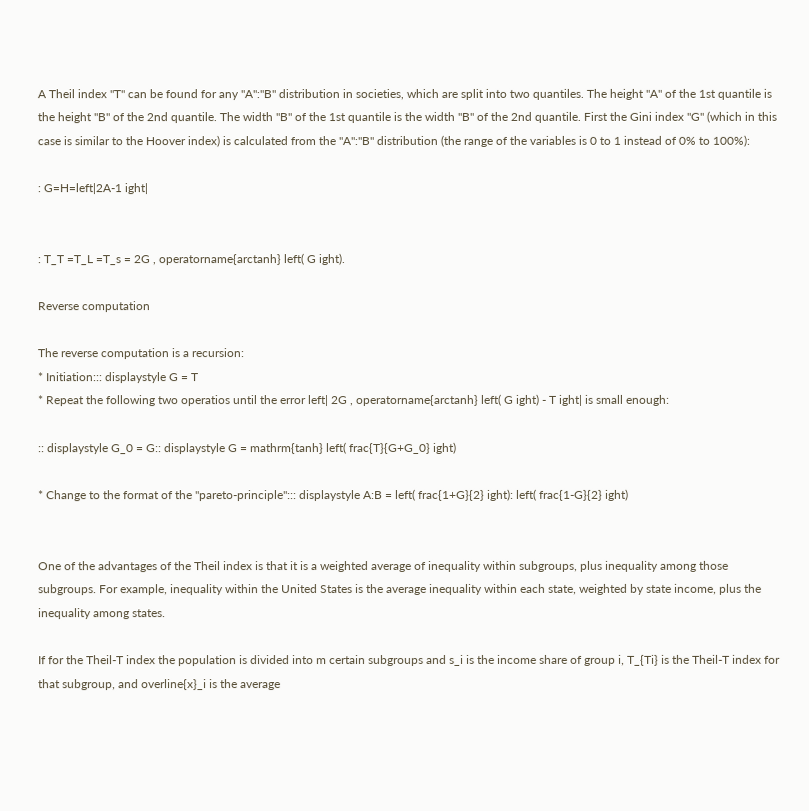A Theil index "T" can be found for any "A":"B" distribution in societies, which are split into two quantiles. The height "A" of the 1st quantile is the height "B" of the 2nd quantile. The width "B" of the 1st quantile is the width "B" of the 2nd quantile. First the Gini index "G" (which in this case is similar to the Hoover index) is calculated from the "A":"B" distribution (the range of the variables is 0 to 1 instead of 0% to 100%):

: G=H=left|2A-1 ight|


: T_T =T_L =T_s = 2G , operatorname{arctanh} left( G ight).

Reverse computation

The reverse computation is a recursion:
* Initiation::: displaystyle G = T
* Repeat the following two operatios until the error left| 2G , operatorname{arctanh} left( G ight) - T ight| is small enough:

:: displaystyle G_0 = G:: displaystyle G = mathrm{tanh} left( frac{T}{G+G_0} ight)

* Change to the format of the "pareto-principle"::: displaystyle A:B = left( frac{1+G}{2} ight): left( frac{1-G}{2} ight)


One of the advantages of the Theil index is that it is a weighted average of inequality within subgroups, plus inequality among those subgroups. For example, inequality within the United States is the average inequality within each state, weighted by state income, plus the inequality among states.

If for the Theil-T index the population is divided into m certain subgroups and s_i is the income share of group i, T_{Ti} is the Theil-T index for that subgroup, and overline{x}_i is the average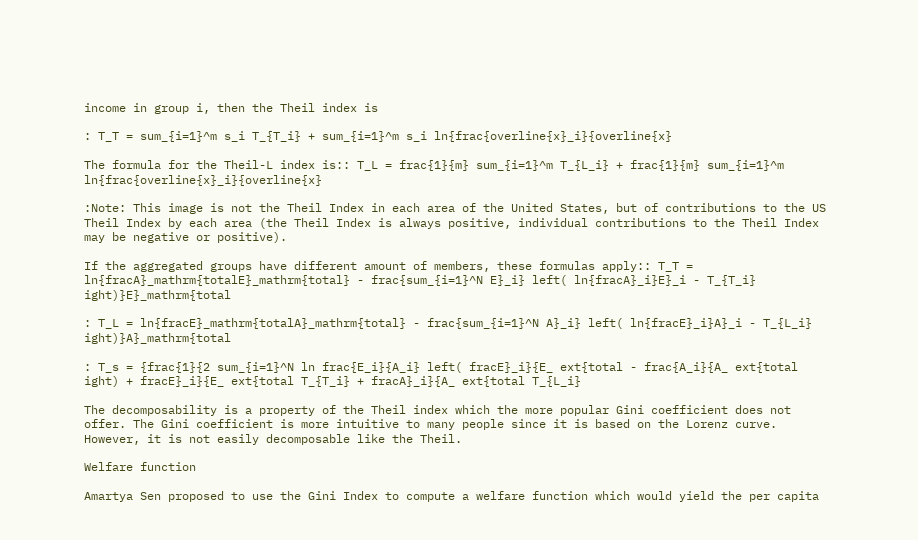income in group i, then the Theil index is

: T_T = sum_{i=1}^m s_i T_{T_i} + sum_{i=1}^m s_i ln{frac{overline{x}_i}{overline{x}

The formula for the Theil-L index is:: T_L = frac{1}{m} sum_{i=1}^m T_{L_i} + frac{1}{m} sum_{i=1}^m ln{frac{overline{x}_i}{overline{x}

:Note: This image is not the Theil Index in each area of the United States, but of contributions to the US Theil Index by each area (the Theil Index is always positive, individual contributions to the Theil Index may be negative or positive).

If the aggregated groups have different amount of members, these formulas apply:: T_T = ln{fracA}_mathrm{totalE}_mathrm{total} - frac{sum_{i=1}^N E}_i} left( ln{fracA}_i}E}_i - T_{T_i} ight)}E}_mathrm{total

: T_L = ln{fracE}_mathrm{totalA}_mathrm{total} - frac{sum_{i=1}^N A}_i} left( ln{fracE}_i}A}_i - T_{L_i} ight)}A}_mathrm{total

: T_s = {frac{1}{2 sum_{i=1}^N ln frac{E_i}{A_i} left( fracE}_i}{E_ ext{total - frac{A_i}{A_ ext{total ight) + fracE}_i}{E_ ext{total T_{T_i} + fracA}_i}{A_ ext{total T_{L_i}

The decomposability is a property of the Theil index which the more popular Gini coefficient does not offer. The Gini coefficient is more intuitive to many people since it is based on the Lorenz curve. However, it is not easily decomposable like the Theil.

Welfare function

Amartya Sen proposed to use the Gini Index to compute a welfare function which would yield the per capita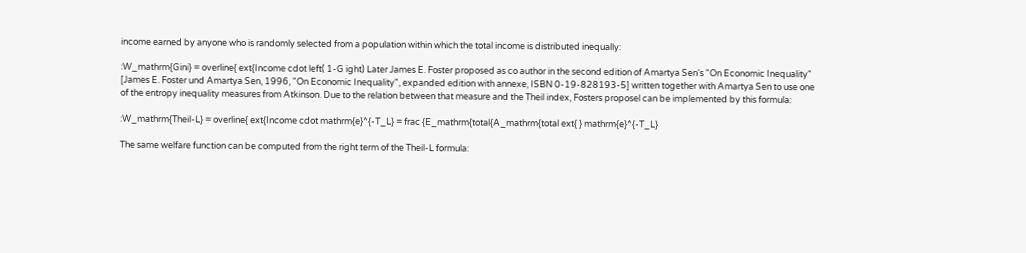income earned by anyone who is randomly selected from a population within which the total income is distributed inequally:

:W_mathrm{Gini} = overline{ ext{Income cdot left( 1-G ight) Later James E. Foster proposed as co author in the second edition of Amartya Sen's "On Economic Inequality" [James E. Foster und Amartya Sen, 1996, "On Economic Inequality", expanded edition with annexe, ISBN 0-19-828193-5] written together with Amartya Sen to use one of the entropy inequality measures from Atkinson. Due to the relation between that measure and the Theil index, Fosters proposel can be implemented by this formula:

:W_mathrm{Theil-L} = overline{ ext{Income cdot mathrm{e}^{-T_L} = frac {E_mathrm{total{A_mathrm{total ext{ } mathrm{e}^{-T_L}

The same welfare function can be computed from the right term of the Theil-L formula: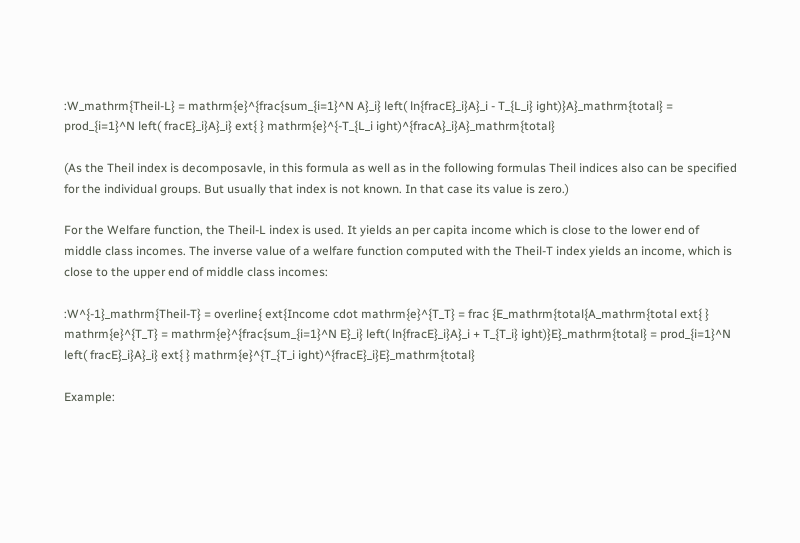:W_mathrm{Theil-L} = mathrm{e}^{frac{sum_{i=1}^N A}_i} left( ln{fracE}_i}A}_i - T_{L_i} ight)}A}_mathrm{total} = prod_{i=1}^N left( fracE}_i}A}_i} ext{ } mathrm{e}^{-T_{L_i ight)^{fracA}_i}A}_mathrm{total}

(As the Theil index is decomposavle, in this formula as well as in the following formulas Theil indices also can be specified for the individual groups. But usually that index is not known. In that case its value is zero.)

For the Welfare function, the Theil-L index is used. It yields an per capita income which is close to the lower end of middle class incomes. The inverse value of a welfare function computed with the Theil-T index yields an income, which is close to the upper end of middle class incomes:

:W^{-1}_mathrm{Theil-T} = overline{ ext{Income cdot mathrm{e}^{T_T} = frac {E_mathrm{total{A_mathrm{total ext{ } mathrm{e}^{T_T} = mathrm{e}^{frac{sum_{i=1}^N E}_i} left( ln{fracE}_i}A}_i + T_{T_i} ight)}E}_mathrm{total} = prod_{i=1}^N left( fracE}_i}A}_i} ext{ } mathrm{e}^{T_{T_i ight)^{fracE}_i}E}_mathrm{total}

Example: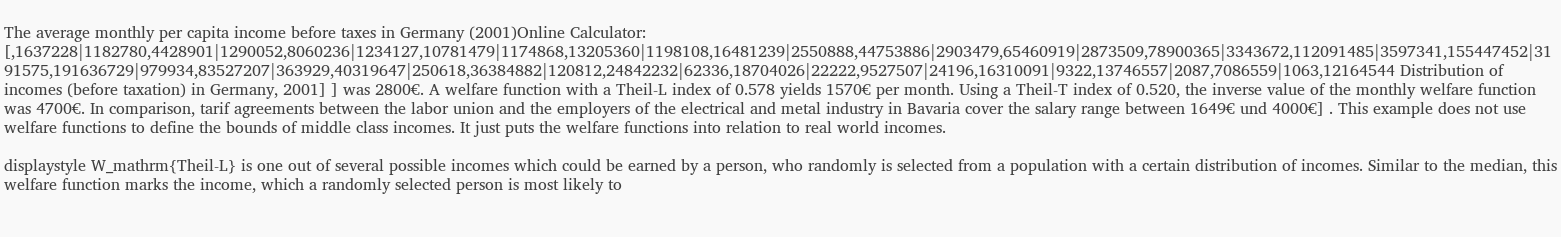The average monthly per capita income before taxes in Germany (2001)Online Calculator: [,1637228|1182780,4428901|1290052,8060236|1234127,10781479|1174868,13205360|1198108,16481239|2550888,44753886|2903479,65460919|2873509,78900365|3343672,112091485|3597341,155447452|3191575,191636729|979934,83527207|363929,40319647|250618,36384882|120812,24842232|62336,18704026|22222,9527507|24196,16310091|9322,13746557|2087,7086559|1063,12164544 Distribution of incomes (before taxation) in Germany, 2001] ] was 2800€. A welfare function with a Theil-L index of 0.578 yields 1570€ per month. Using a Theil-T index of 0.520, the inverse value of the monthly welfare function was 4700€. In comparison, tarif agreements between the labor union and the employers of the electrical and metal industry in Bavaria cover the salary range between 1649€ und 4000€] . This example does not use welfare functions to define the bounds of middle class incomes. It just puts the welfare functions into relation to real world incomes.

displaystyle W_mathrm{Theil-L} is one out of several possible incomes which could be earned by a person, who randomly is selected from a population with a certain distribution of incomes. Similar to the median, this welfare function marks the income, which a randomly selected person is most likely to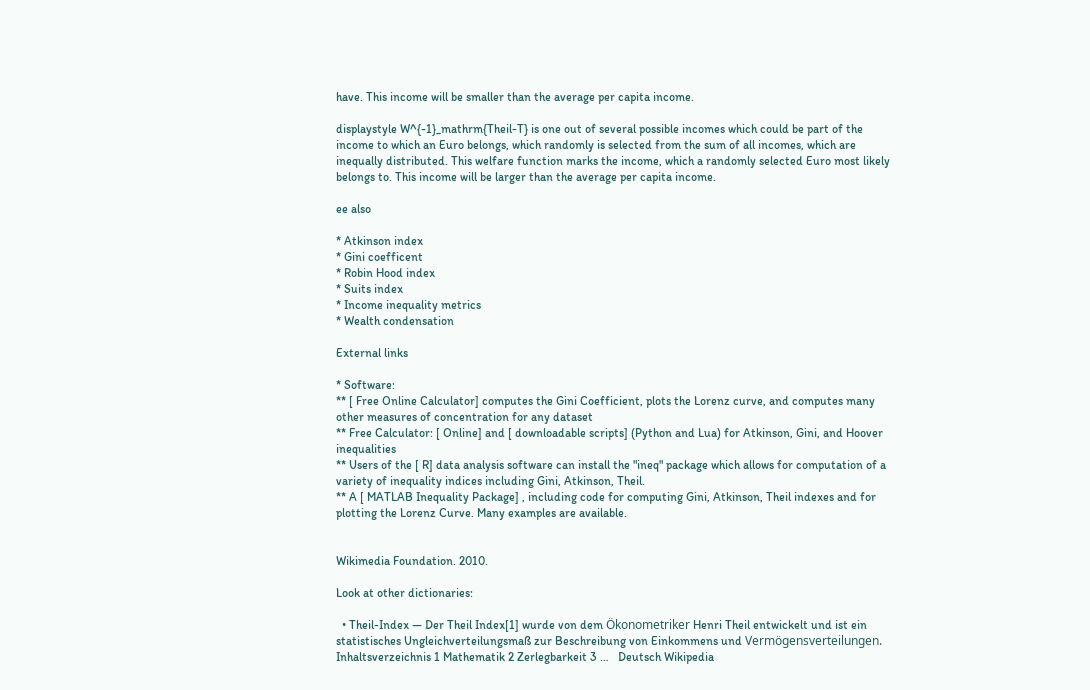have. This income will be smaller than the average per capita income.

displaystyle W^{-1}_mathrm{Theil-T} is one out of several possible incomes which could be part of the income to which an Euro belongs, which randomly is selected from the sum of all incomes, which are inequally distributed. This welfare function marks the income, which a randomly selected Euro most likely belongs to. This income will be larger than the average per capita income.

ee also

* Atkinson index
* Gini coefficent
* Robin Hood index
* Suits index
* Income inequality metrics
* Wealth condensation

External links

* Software:
** [ Free Online Calculator] computes the Gini Coefficient, plots the Lorenz curve, and computes many other measures of concentration for any dataset
** Free Calculator: [ Online] and [ downloadable scripts] (Python and Lua) for Atkinson, Gini, and Hoover inequalities
** Users of the [ R] data analysis software can install the "ineq" package which allows for computation of a variety of inequality indices including Gini, Atkinson, Theil.
** A [ MATLAB Inequality Package] , including code for computing Gini, Atkinson, Theil indexes and for plotting the Lorenz Curve. Many examples are available.


Wikimedia Foundation. 2010.

Look at other dictionaries:

  • Theil-Index — Der Theil Index[1] wurde von dem Ökonometriker Henri Theil entwickelt und ist ein statistisches Ungleichverteilungsmaß zur Beschreibung von Einkommens und Vermögensverteilungen. Inhaltsverzeichnis 1 Mathematik 2 Zerlegbarkeit 3 …   Deutsch Wikipedia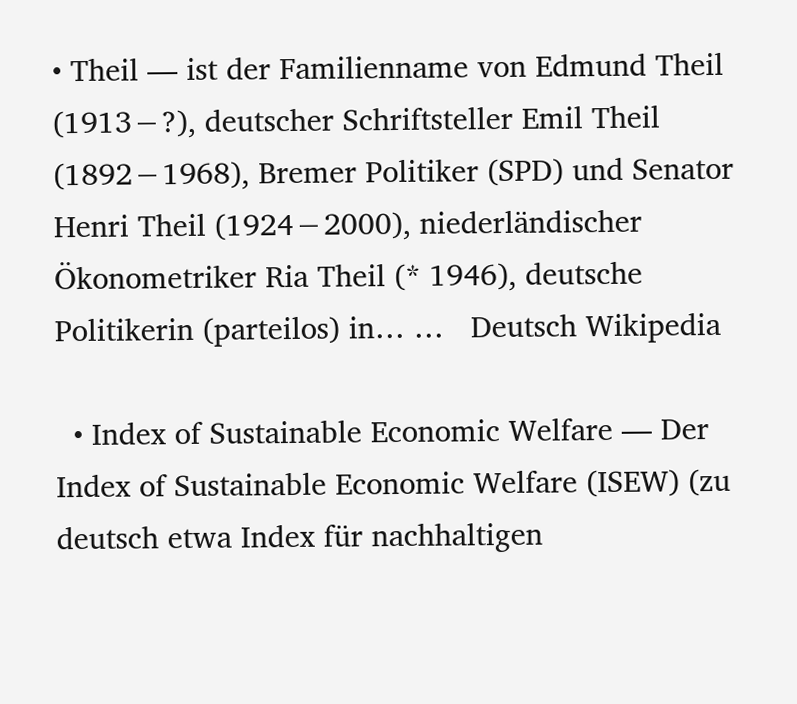• Theil — ist der Familienname von Edmund Theil (1913−?), deutscher Schriftsteller Emil Theil (1892−1968), Bremer Politiker (SPD) und Senator Henri Theil (1924−2000), niederländischer Ökonometriker Ria Theil (* 1946), deutsche Politikerin (parteilos) in… …   Deutsch Wikipedia

  • Index of Sustainable Economic Welfare — Der Index of Sustainable Economic Welfare (ISEW) (zu deutsch etwa Index für nachhaltigen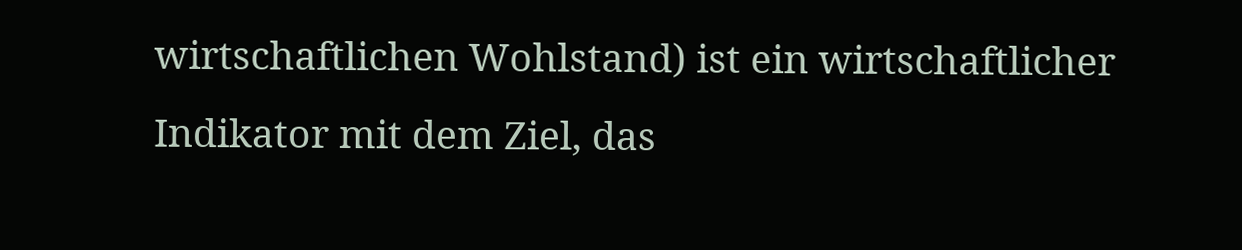wirtschaftlichen Wohlstand) ist ein wirtschaftlicher Indikator mit dem Ziel, das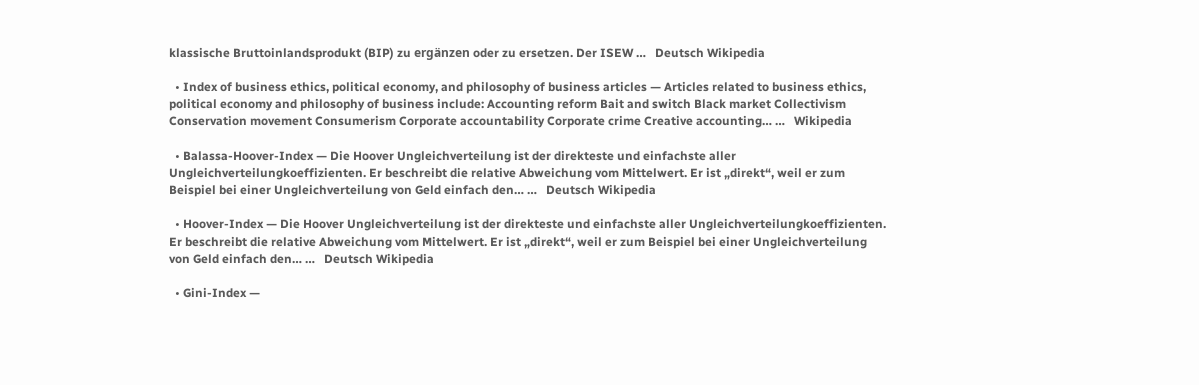klassische Bruttoinlandsprodukt (BIP) zu ergänzen oder zu ersetzen. Der ISEW …   Deutsch Wikipedia

  • Index of business ethics, political economy, and philosophy of business articles — Articles related to business ethics, political economy and philosophy of business include: Accounting reform Bait and switch Black market Collectivism Conservation movement Consumerism Corporate accountability Corporate crime Creative accounting… …   Wikipedia

  • Balassa-Hoover-Index — Die Hoover Ungleichverteilung ist der direkteste und einfachste aller Ungleichverteilungkoeffizienten. Er beschreibt die relative Abweichung vom Mittelwert. Er ist „direkt“, weil er zum Beispiel bei einer Ungleichverteilung von Geld einfach den… …   Deutsch Wikipedia

  • Hoover-Index — Die Hoover Ungleichverteilung ist der direkteste und einfachste aller Ungleichverteilungkoeffizienten. Er beschreibt die relative Abweichung vom Mittelwert. Er ist „direkt“, weil er zum Beispiel bei einer Ungleichverteilung von Geld einfach den… …   Deutsch Wikipedia

  • Gini-Index —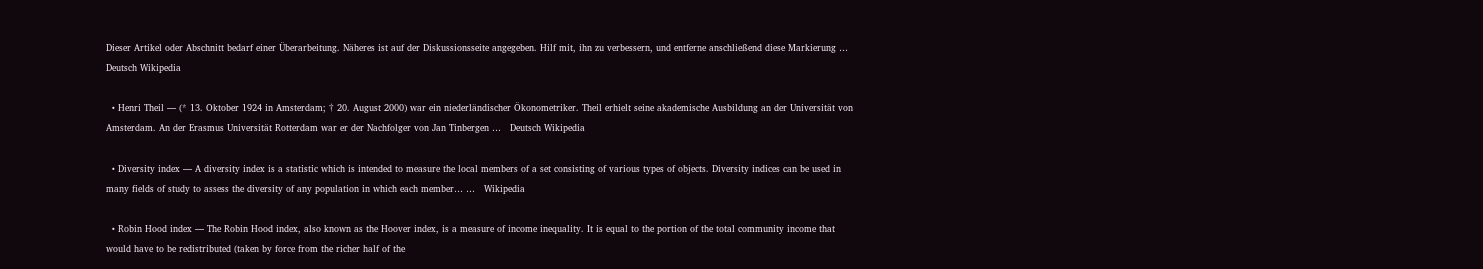Dieser Artikel oder Abschnitt bedarf einer Überarbeitung. Näheres ist auf der Diskussionsseite angegeben. Hilf mit, ihn zu verbessern, und entferne anschließend diese Markierung …   Deutsch Wikipedia

  • Henri Theil — (* 13. Oktober 1924 in Amsterdam; † 20. August 2000) war ein niederländischer Ökonometriker. Theil erhielt seine akademische Ausbildung an der Universität von Amsterdam. An der Erasmus Universität Rotterdam war er der Nachfolger von Jan Tinbergen …   Deutsch Wikipedia

  • Diversity index — A diversity index is a statistic which is intended to measure the local members of a set consisting of various types of objects. Diversity indices can be used in many fields of study to assess the diversity of any population in which each member… …   Wikipedia

  • Robin Hood index — The Robin Hood index, also known as the Hoover index, is a measure of income inequality. It is equal to the portion of the total community income that would have to be redistributed (taken by force from the richer half of the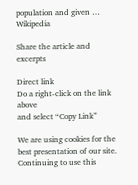population and given …   Wikipedia

Share the article and excerpts

Direct link
Do a right-click on the link above
and select “Copy Link”

We are using cookies for the best presentation of our site. Continuing to use this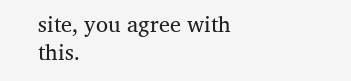site, you agree with this.